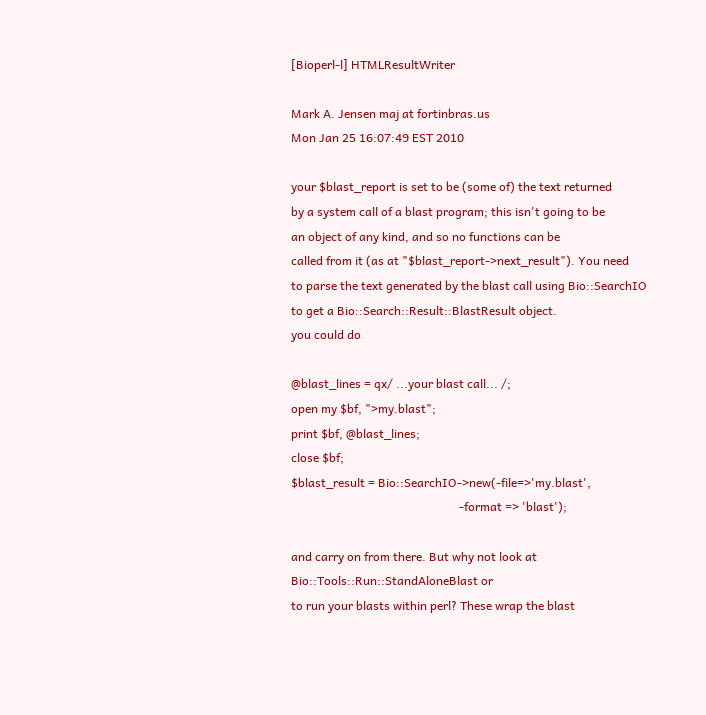[Bioperl-l] HTMLResultWriter

Mark A. Jensen maj at fortinbras.us
Mon Jan 25 16:07:49 EST 2010

your $blast_report is set to be (some of) the text returned
by a system call of a blast program; this isn't going to be
an object of any kind, and so no functions can be
called from it (as at "$blast_report->next_result"). You need
to parse the text generated by the blast call using Bio::SearchIO
to get a Bio::Search::Result::BlastResult object.
you could do

@blast_lines = qx/ ...your blast call... /;
open my $bf, ">my.blast";
print $bf, @blast_lines;
close $bf;
$blast_result = Bio::SearchIO->new(-file=>'my.blast',
                                                        -format => 'blast');

and carry on from there. But why not look at
Bio::Tools::Run::StandAloneBlast or
to run your blasts within perl? These wrap the blast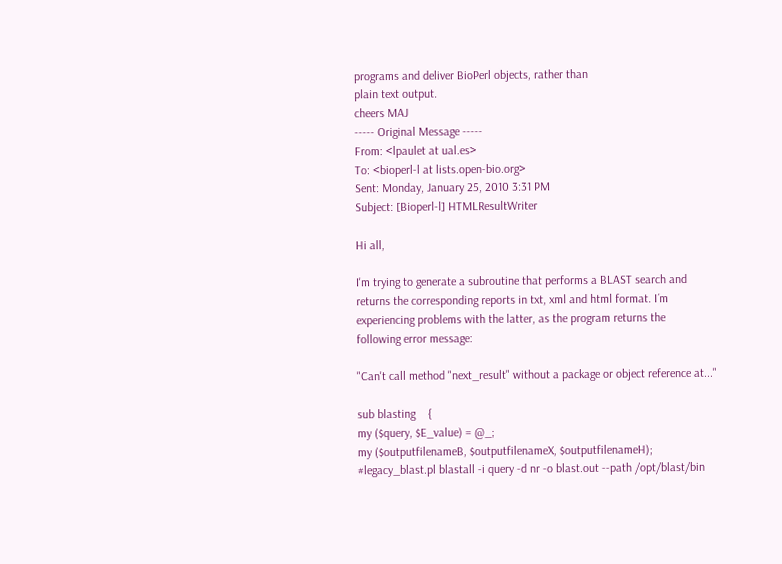programs and deliver BioPerl objects, rather than
plain text output.
cheers MAJ
----- Original Message -----
From: <lpaulet at ual.es>
To: <bioperl-l at lists.open-bio.org>
Sent: Monday, January 25, 2010 3:31 PM
Subject: [Bioperl-l] HTMLResultWriter

Hi all,

I'm trying to generate a subroutine that performs a BLAST search and
returns the corresponding reports in txt, xml and html format. I´m
experiencing problems with the latter, as the program returns the
following error message:

"Can't call method "next_result" without a package or object reference at..."

sub blasting    {
my ($query, $E_value) = @_;
my ($outputfilenameB, $outputfilenameX, $outputfilenameH);
#legacy_blast.pl blastall -i query -d nr -o blast.out --path /opt/blast/bin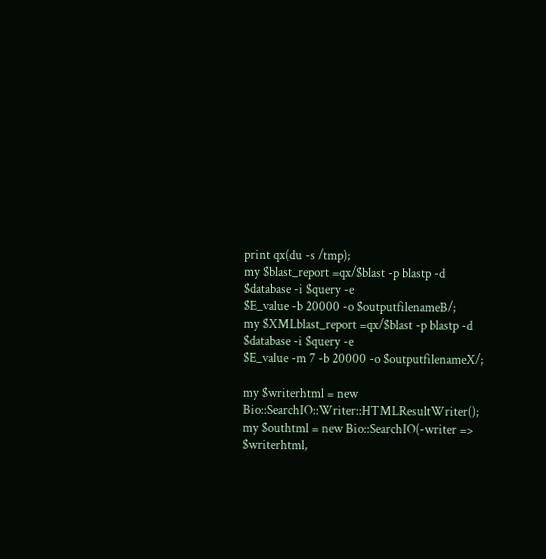print qx(du -s /tmp);
my $blast_report =qx/$blast -p blastp -d $database -i $query -e
$E_value -b 20000 -o $outputfilenameB/;
my $XMLblast_report =qx/$blast -p blastp -d $database -i $query -e
$E_value -m 7 -b 20000 -o $outputfilenameX/;

my $writerhtml = new Bio::SearchIO::Writer::HTMLResultWriter();
my $outhtml = new Bio::SearchIO(-writer => $writerhtml,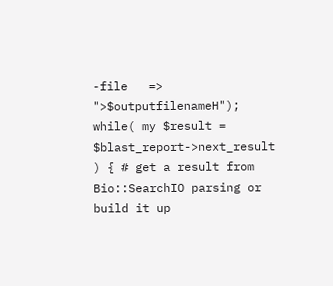-file   => ">$outputfilenameH");
while( my $result = $blast_report->next_result ) { # get a result from
Bio::SearchIO parsing or build it up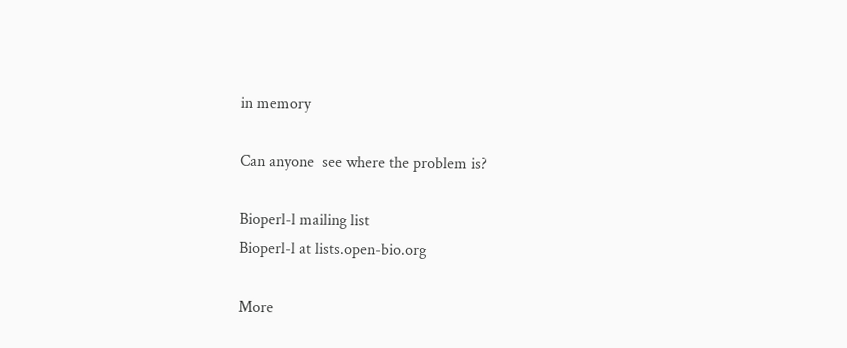in memory

Can anyone  see where the problem is?

Bioperl-l mailing list
Bioperl-l at lists.open-bio.org

More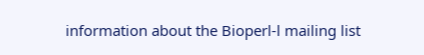information about the Bioperl-l mailing list